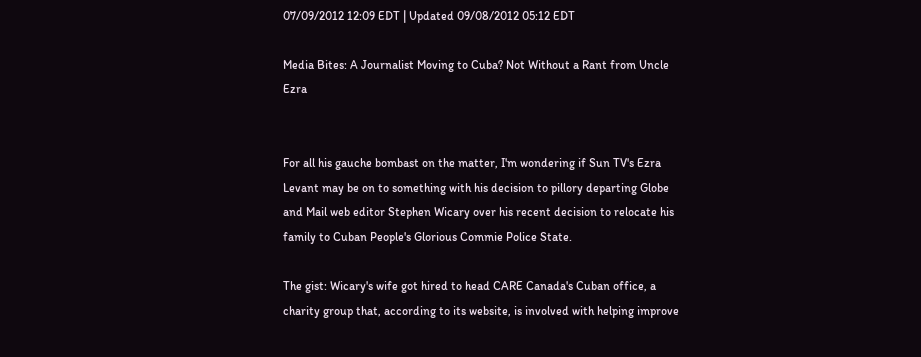07/09/2012 12:09 EDT | Updated 09/08/2012 05:12 EDT

Media Bites: A Journalist Moving to Cuba? Not Without a Rant from Uncle Ezra


For all his gauche bombast on the matter, I'm wondering if Sun TV's Ezra Levant may be on to something with his decision to pillory departing Globe and Mail web editor Stephen Wicary over his recent decision to relocate his family to Cuban People's Glorious Commie Police State.

The gist: Wicary's wife got hired to head CARE Canada's Cuban office, a charity group that, according to its website, is involved with helping improve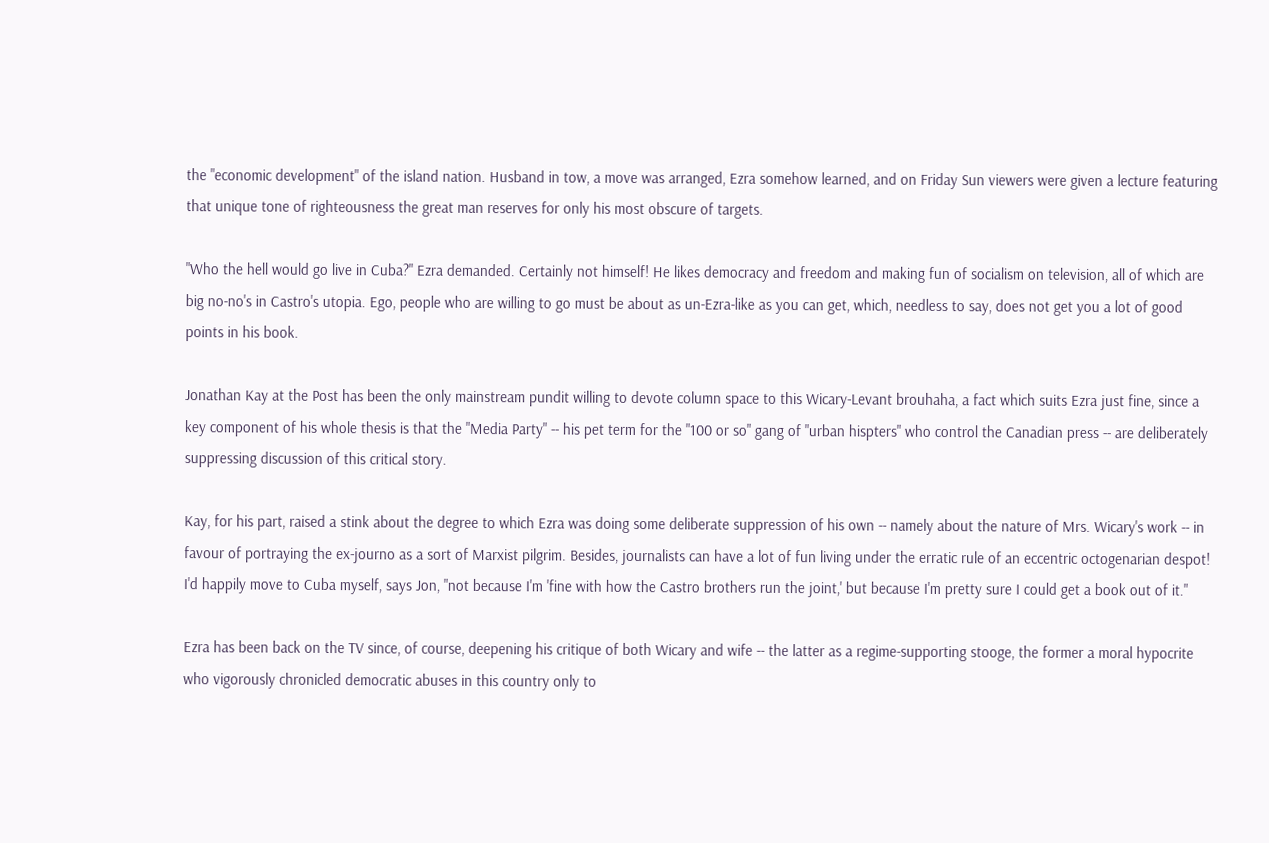the "economic development" of the island nation. Husband in tow, a move was arranged, Ezra somehow learned, and on Friday Sun viewers were given a lecture featuring that unique tone of righteousness the great man reserves for only his most obscure of targets.

"Who the hell would go live in Cuba?" Ezra demanded. Certainly not himself! He likes democracy and freedom and making fun of socialism on television, all of which are big no-no's in Castro's utopia. Ego, people who are willing to go must be about as un-Ezra-like as you can get, which, needless to say, does not get you a lot of good points in his book.

Jonathan Kay at the Post has been the only mainstream pundit willing to devote column space to this Wicary-Levant brouhaha, a fact which suits Ezra just fine, since a key component of his whole thesis is that the "Media Party" -- his pet term for the "100 or so" gang of "urban hispters" who control the Canadian press -- are deliberately suppressing discussion of this critical story.

Kay, for his part, raised a stink about the degree to which Ezra was doing some deliberate suppression of his own -- namely about the nature of Mrs. Wicary's work -- in favour of portraying the ex-journo as a sort of Marxist pilgrim. Besides, journalists can have a lot of fun living under the erratic rule of an eccentric octogenarian despot! I'd happily move to Cuba myself, says Jon, "not because I'm 'fine with how the Castro brothers run the joint,' but because I'm pretty sure I could get a book out of it."

Ezra has been back on the TV since, of course, deepening his critique of both Wicary and wife -- the latter as a regime-supporting stooge, the former a moral hypocrite who vigorously chronicled democratic abuses in this country only to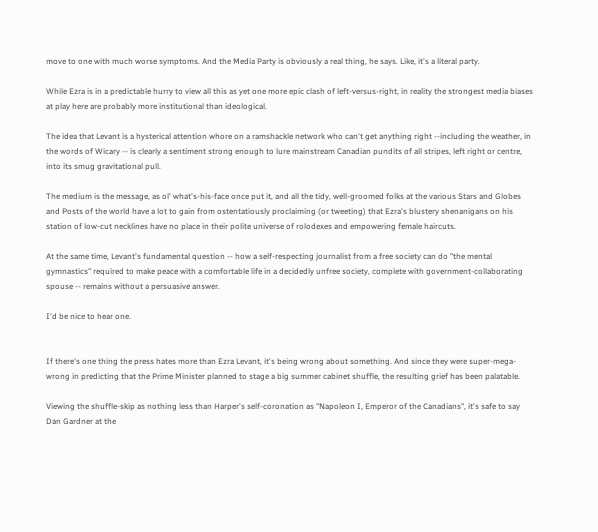move to one with much worse symptoms. And the Media Party is obviously a real thing, he says. Like, it's a literal party.

While Ezra is in a predictable hurry to view all this as yet one more epic clash of left-versus-right, in reality the strongest media biases at play here are probably more institutional than ideological.

The idea that Levant is a hysterical attention whore on a ramshackle network who can't get anything right --including the weather, in the words of Wicary -- is clearly a sentiment strong enough to lure mainstream Canadian pundits of all stripes, left right or centre, into its smug gravitational pull.

The medium is the message, as ol' what's-his-face once put it, and all the tidy, well-groomed folks at the various Stars and Globes and Posts of the world have a lot to gain from ostentatiously proclaiming (or tweeting) that Ezra's blustery shenanigans on his station of low-cut necklines have no place in their polite universe of rolodexes and empowering female haircuts.

At the same time, Levant's fundamental question -- how a self-respecting journalist from a free society can do "the mental gymnastics" required to make peace with a comfortable life in a decidedly unfree society, complete with government-collaborating spouse -- remains without a persuasive answer.

I'd be nice to hear one.


If there's one thing the press hates more than Ezra Levant, it's being wrong about something. And since they were super-mega-wrong in predicting that the Prime Minister planned to stage a big summer cabinet shuffle, the resulting grief has been palatable.

Viewing the shuffle-skip as nothing less than Harper's self-coronation as "Napoleon I, Emperor of the Canadians", it's safe to say Dan Gardner at the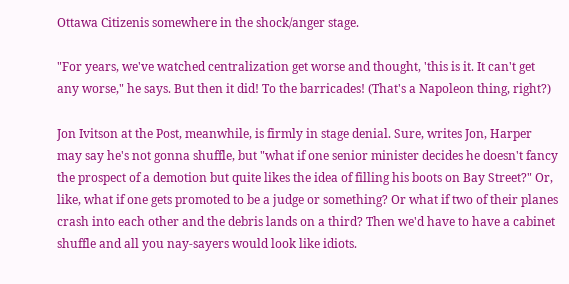Ottawa Citizenis somewhere in the shock/anger stage.

"For years, we've watched centralization get worse and thought, 'this is it. It can't get any worse," he says. But then it did! To the barricades! (That's a Napoleon thing, right?)

Jon Ivitson at the Post, meanwhile, is firmly in stage denial. Sure, writes Jon, Harper may say he's not gonna shuffle, but "what if one senior minister decides he doesn't fancy the prospect of a demotion but quite likes the idea of filling his boots on Bay Street?" Or, like, what if one gets promoted to be a judge or something? Or what if two of their planes crash into each other and the debris lands on a third? Then we'd have to have a cabinet shuffle and all you nay-sayers would look like idiots.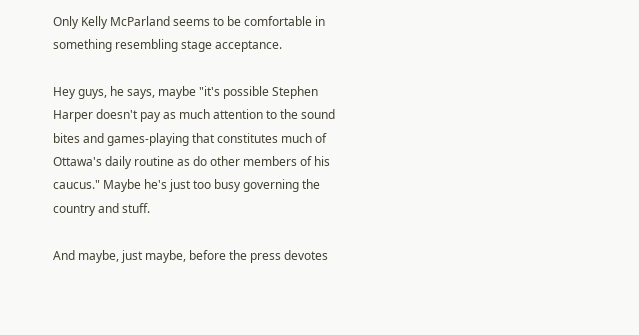Only Kelly McParland seems to be comfortable in something resembling stage acceptance.

Hey guys, he says, maybe "it's possible Stephen Harper doesn't pay as much attention to the sound bites and games-playing that constitutes much of Ottawa's daily routine as do other members of his caucus." Maybe he's just too busy governing the country and stuff.

And maybe, just maybe, before the press devotes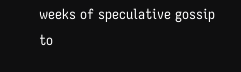weeks of speculative gossip to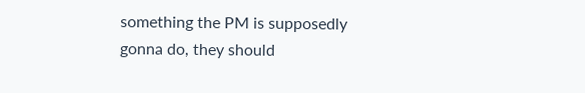something the PM is supposedly gonna do, they should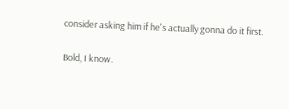consider asking him if he's actually gonna do it first.

Bold, I know.